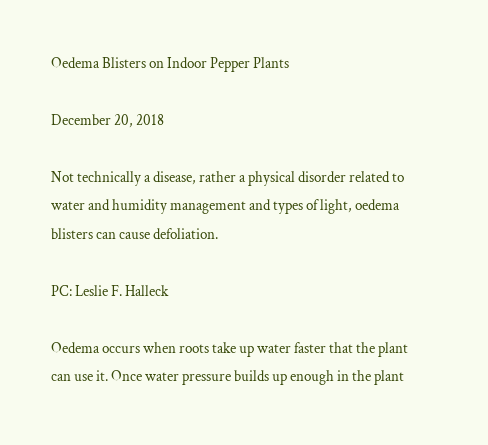Oedema Blisters on Indoor Pepper Plants

December 20, 2018

Not technically a disease, rather a physical disorder related to water and humidity management and types of light, oedema blisters can cause defoliation.

PC: Leslie F. Halleck

Oedema occurs when roots take up water faster that the plant can use it. Once water pressure builds up enough in the plant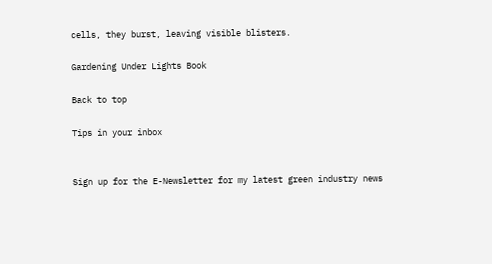cells, they burst, leaving visible blisters.

Gardening Under Lights Book

Back to top

Tips in your inbox


Sign up for the E-Newsletter for my latest green industry news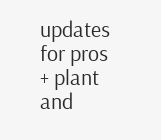updates for pros + plant and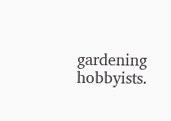gardening hobbyists.